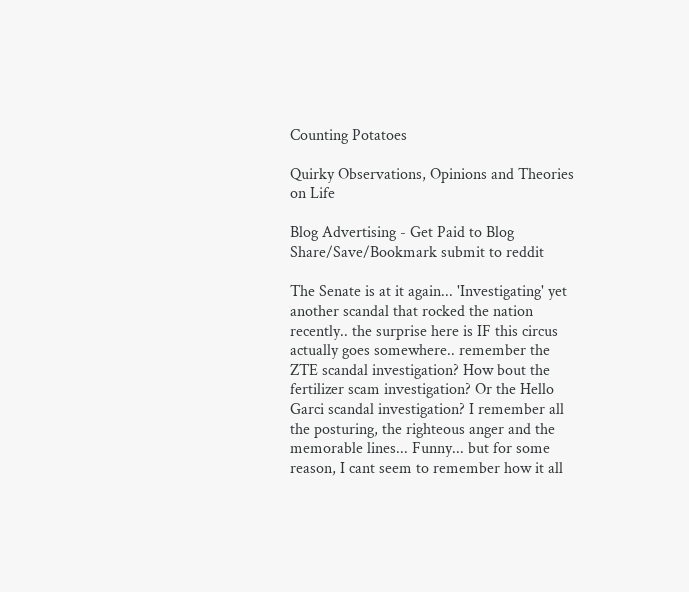Counting Potatoes

Quirky Observations, Opinions and Theories on Life

Blog Advertising - Get Paid to Blog
Share/Save/Bookmark submit to reddit

The Senate is at it again... 'Investigating' yet another scandal that rocked the nation recently.. the surprise here is IF this circus actually goes somewhere.. remember the ZTE scandal investigation? How bout the fertilizer scam investigation? Or the Hello Garci scandal investigation? I remember all the posturing, the righteous anger and the memorable lines... Funny... but for some reason, I cant seem to remember how it all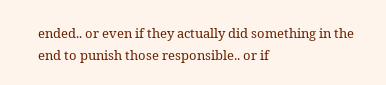ended.. or even if they actually did something in the end to punish those responsible.. or if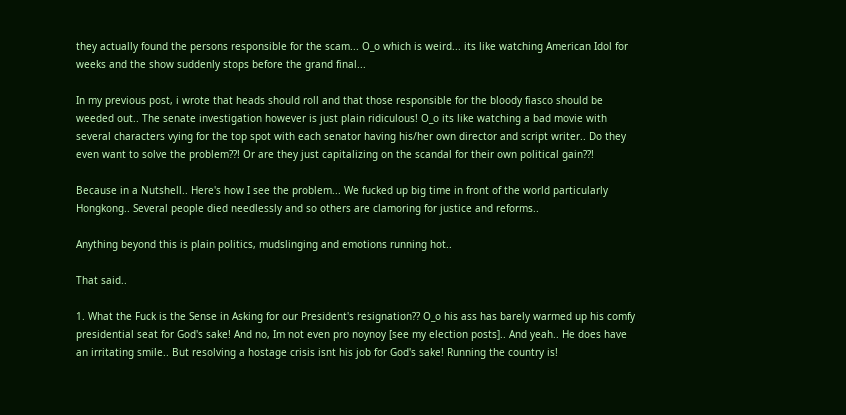they actually found the persons responsible for the scam... O_o which is weird... its like watching American Idol for weeks and the show suddenly stops before the grand final...

In my previous post, i wrote that heads should roll and that those responsible for the bloody fiasco should be weeded out.. The senate investigation however is just plain ridiculous! O_o its like watching a bad movie with several characters vying for the top spot with each senator having his/her own director and script writer.. Do they even want to solve the problem??! Or are they just capitalizing on the scandal for their own political gain??!

Because in a Nutshell.. Here's how I see the problem... We fucked up big time in front of the world particularly Hongkong.. Several people died needlessly and so others are clamoring for justice and reforms..

Anything beyond this is plain politics, mudslinging and emotions running hot..

That said..

1. What the Fuck is the Sense in Asking for our President's resignation?? O_o his ass has barely warmed up his comfy presidential seat for God's sake! And no, Im not even pro noynoy [see my election posts].. And yeah.. He does have an irritating smile.. But resolving a hostage crisis isnt his job for God's sake! Running the country is!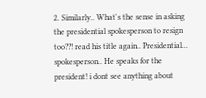2. Similarly.. What's the sense in asking the presidential spokesperson to resign too??! read his title again.. Presidential... spokesperson.. He speaks for the president! i dont see anything about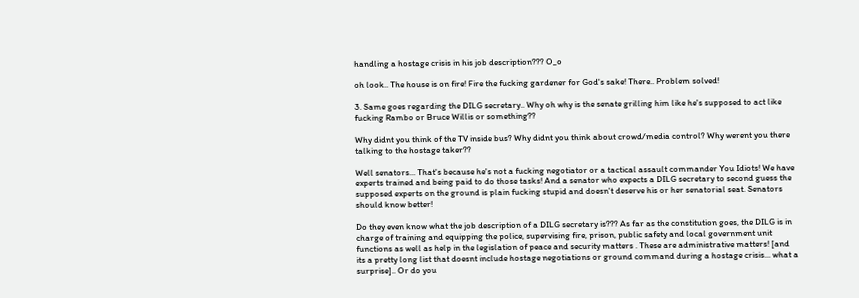handling a hostage crisis in his job description??? O_o

oh look.. The house is on fire! Fire the fucking gardener for God's sake! There.. Problem solved!

3. Same goes regarding the DILG secretary.. Why oh why is the senate grilling him like he's supposed to act like fucking Rambo or Bruce Willis or something??

Why didnt you think of the TV inside bus? Why didnt you think about crowd/media control? Why werent you there talking to the hostage taker??

Well senators... That's because he's not a fucking negotiator or a tactical assault commander You Idiots! We have experts trained and being paid to do those tasks! And a senator who expects a DILG secretary to second guess the supposed experts on the ground is plain fucking stupid and doesn't deserve his or her senatorial seat. Senators should know better!

Do they even know what the job description of a DILG secretary is??? As far as the constitution goes, the DILG is in charge of training and equipping the police, supervising fire, prison, public safety and local government unit functions as well as help in the legislation of peace and security matters . These are administrative matters! [and its a pretty long list that doesnt include hostage negotiations or ground command during a hostage crisis... what a surprise].. Or do you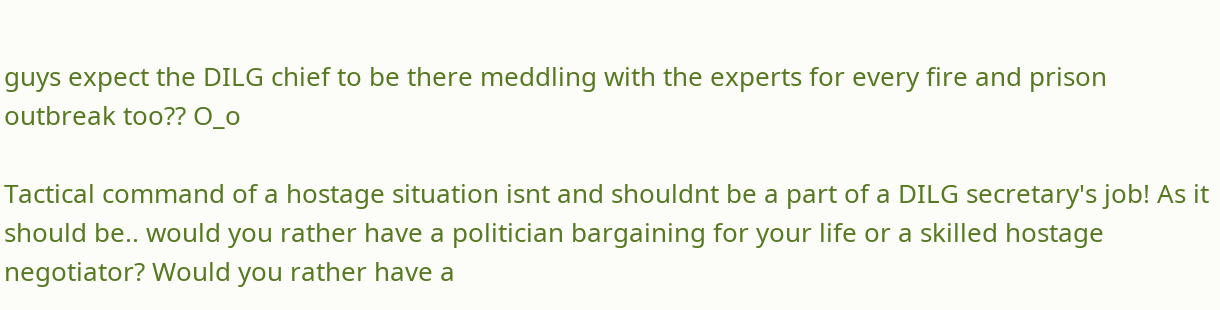guys expect the DILG chief to be there meddling with the experts for every fire and prison outbreak too?? O_o

Tactical command of a hostage situation isnt and shouldnt be a part of a DILG secretary's job! As it should be.. would you rather have a politician bargaining for your life or a skilled hostage negotiator? Would you rather have a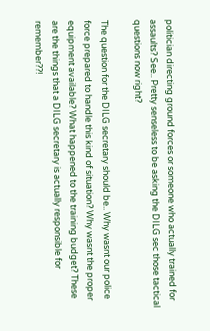politician directing ground forces or someone who actually trained for assaults? See.. Pretty senseless to be asking the DILG sec those tactical questions now right?

The question for the DILG secretary should be.. Why wasnt our police force prepared to handle this kind of situation? Why wasnt the proper equipment available? What happened to the training budget? These are the things that a DILG secretary is actually responsible for remember??!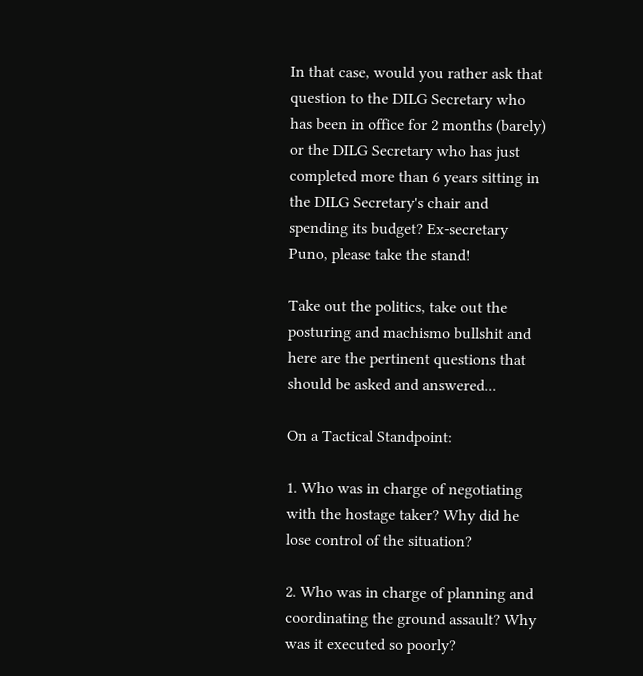In that case, would you rather ask that question to the DILG Secretary who has been in office for 2 months (barely) or the DILG Secretary who has just completed more than 6 years sitting in the DILG Secretary's chair and spending its budget? Ex-secretary Puno, please take the stand!

Take out the politics, take out the posturing and machismo bullshit and here are the pertinent questions that should be asked and answered...

On a Tactical Standpoint:

1. Who was in charge of negotiating with the hostage taker? Why did he lose control of the situation?

2. Who was in charge of planning and coordinating the ground assault? Why was it executed so poorly?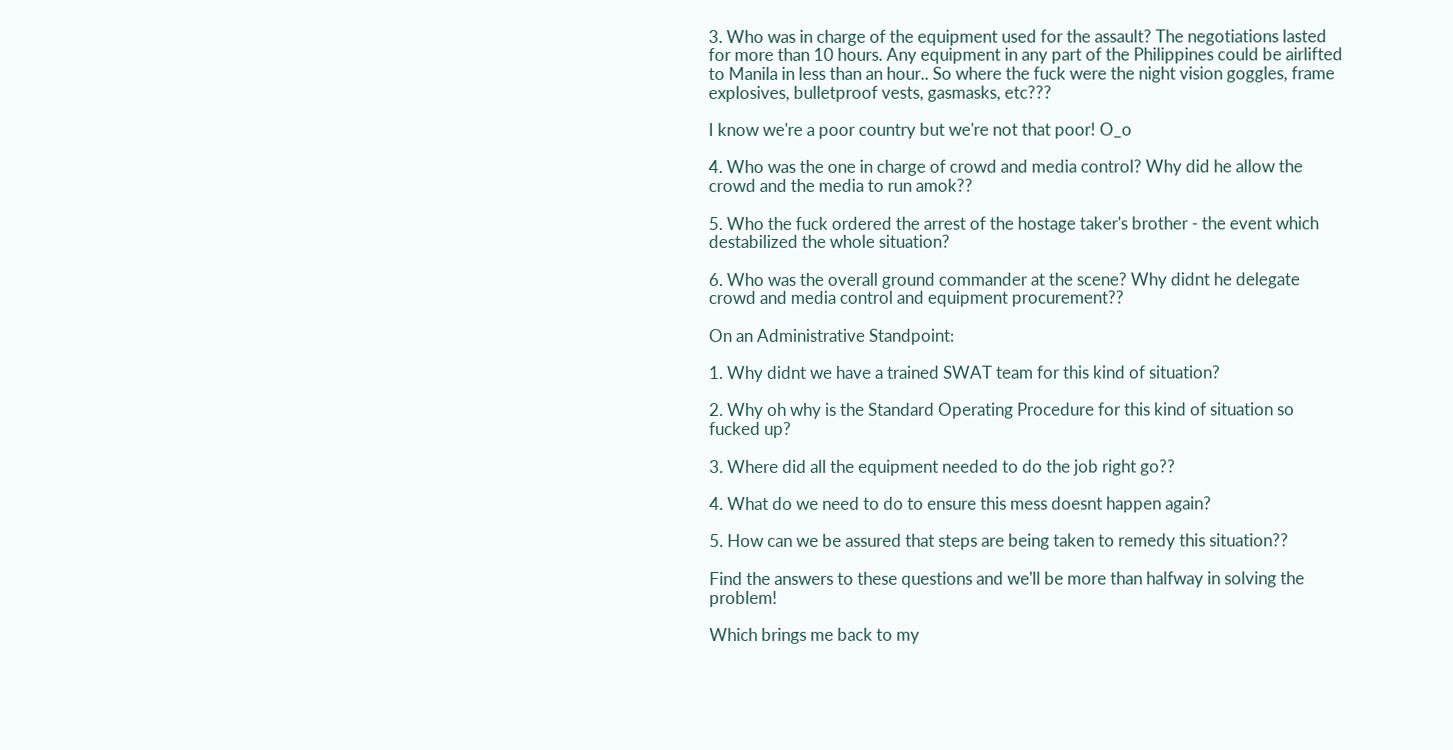3. Who was in charge of the equipment used for the assault? The negotiations lasted for more than 10 hours. Any equipment in any part of the Philippines could be airlifted to Manila in less than an hour.. So where the fuck were the night vision goggles, frame explosives, bulletproof vests, gasmasks, etc???

I know we're a poor country but we're not that poor! O_o

4. Who was the one in charge of crowd and media control? Why did he allow the crowd and the media to run amok??

5. Who the fuck ordered the arrest of the hostage taker's brother - the event which destabilized the whole situation?

6. Who was the overall ground commander at the scene? Why didnt he delegate crowd and media control and equipment procurement??

On an Administrative Standpoint:

1. Why didnt we have a trained SWAT team for this kind of situation?

2. Why oh why is the Standard Operating Procedure for this kind of situation so fucked up?

3. Where did all the equipment needed to do the job right go??

4. What do we need to do to ensure this mess doesnt happen again?

5. How can we be assured that steps are being taken to remedy this situation??

Find the answers to these questions and we'll be more than halfway in solving the problem!

Which brings me back to my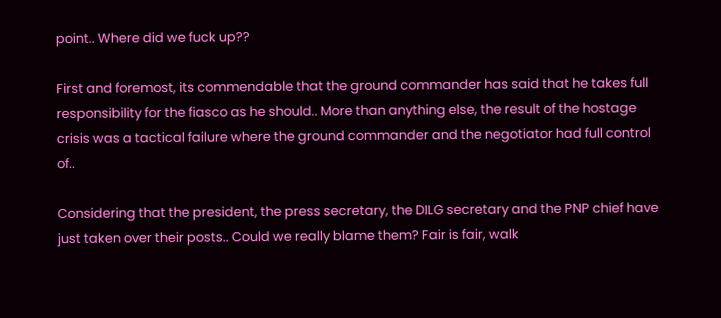point.. Where did we fuck up??

First and foremost, its commendable that the ground commander has said that he takes full responsibility for the fiasco as he should.. More than anything else, the result of the hostage crisis was a tactical failure where the ground commander and the negotiator had full control of..

Considering that the president, the press secretary, the DILG secretary and the PNP chief have just taken over their posts.. Could we really blame them? Fair is fair, walk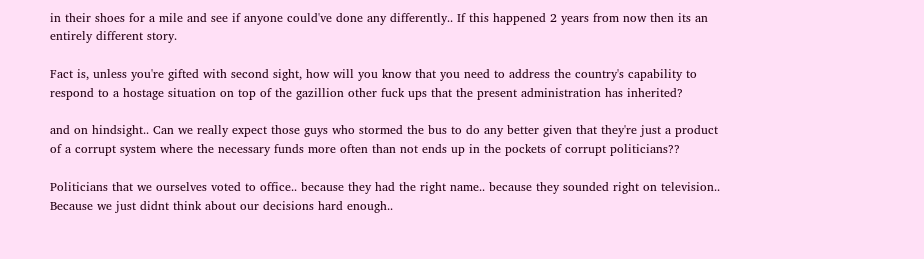in their shoes for a mile and see if anyone could've done any differently.. If this happened 2 years from now then its an entirely different story.

Fact is, unless you're gifted with second sight, how will you know that you need to address the country's capability to respond to a hostage situation on top of the gazillion other fuck ups that the present administration has inherited?

and on hindsight.. Can we really expect those guys who stormed the bus to do any better given that they're just a product of a corrupt system where the necessary funds more often than not ends up in the pockets of corrupt politicians??

Politicians that we ourselves voted to office.. because they had the right name.. because they sounded right on television.. Because we just didnt think about our decisions hard enough..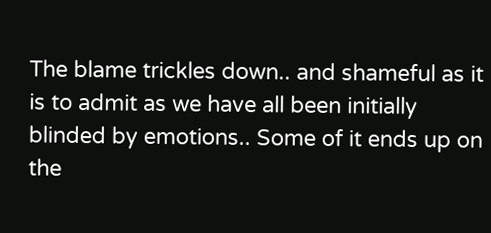The blame trickles down.. and shameful as it is to admit as we have all been initially blinded by emotions.. Some of it ends up on the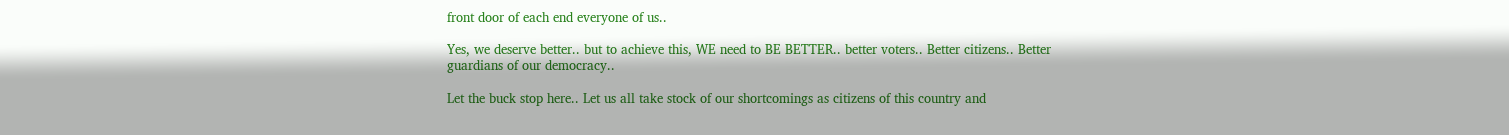front door of each end everyone of us..

Yes, we deserve better.. but to achieve this, WE need to BE BETTER.. better voters.. Better citizens.. Better guardians of our democracy..

Let the buck stop here.. Let us all take stock of our shortcomings as citizens of this country and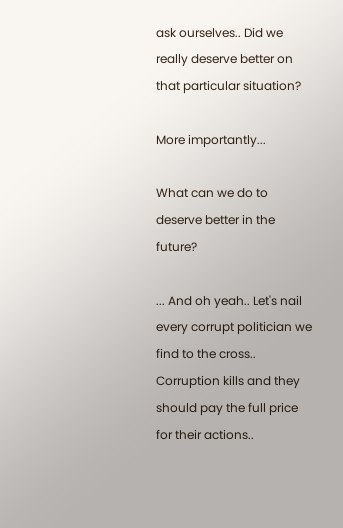ask ourselves.. Did we really deserve better on that particular situation?

More importantly...

What can we do to deserve better in the future?

... And oh yeah.. Let's nail every corrupt politician we find to the cross.. Corruption kills and they should pay the full price for their actions..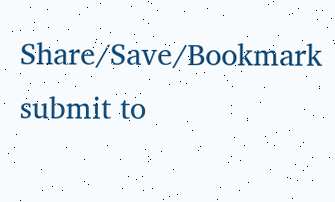Share/Save/Bookmark submit to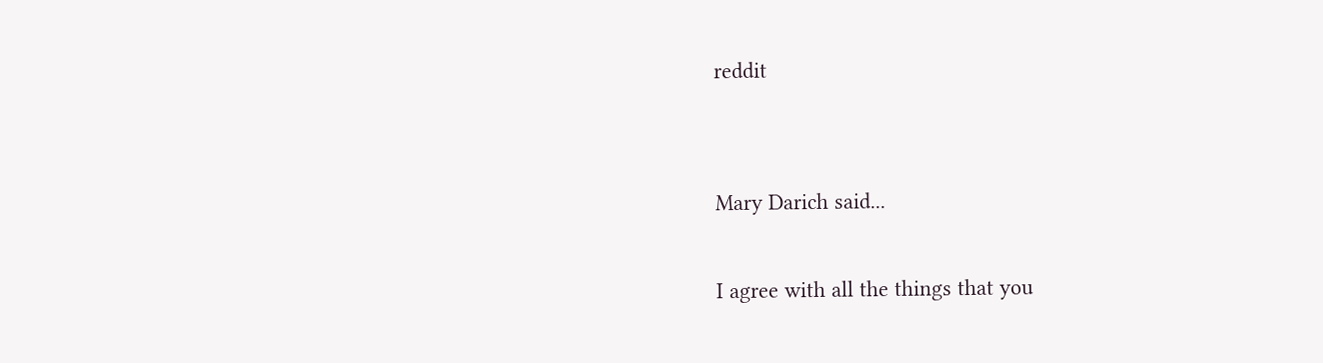reddit


Mary Darich said...

I agree with all the things that you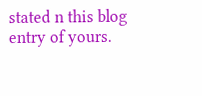stated n this blog entry of yours.